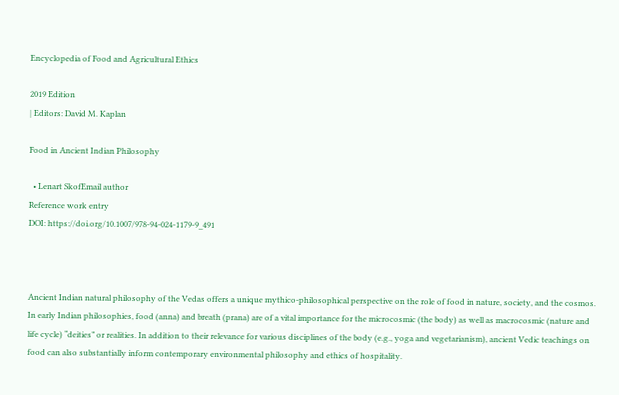Encyclopedia of Food and Agricultural Ethics

2019 Edition
| Editors: David M. Kaplan

Food in Ancient Indian Philosophy

  • Lenart SkofEmail author
Reference work entry
DOI: https://doi.org/10.1007/978-94-024-1179-9_491



Ancient Indian natural philosophy of the Vedas offers a unique mythico-philosophical perspective on the role of food in nature, society, and the cosmos. In early Indian philosophies, food (anna) and breath (prana) are of a vital importance for the microcosmic (the body) as well as macrocosmic (nature and life cycle) “deities” or realities. In addition to their relevance for various disciplines of the body (e.g., yoga and vegetarianism), ancient Vedic teachings on food can also substantially inform contemporary environmental philosophy and ethics of hospitality.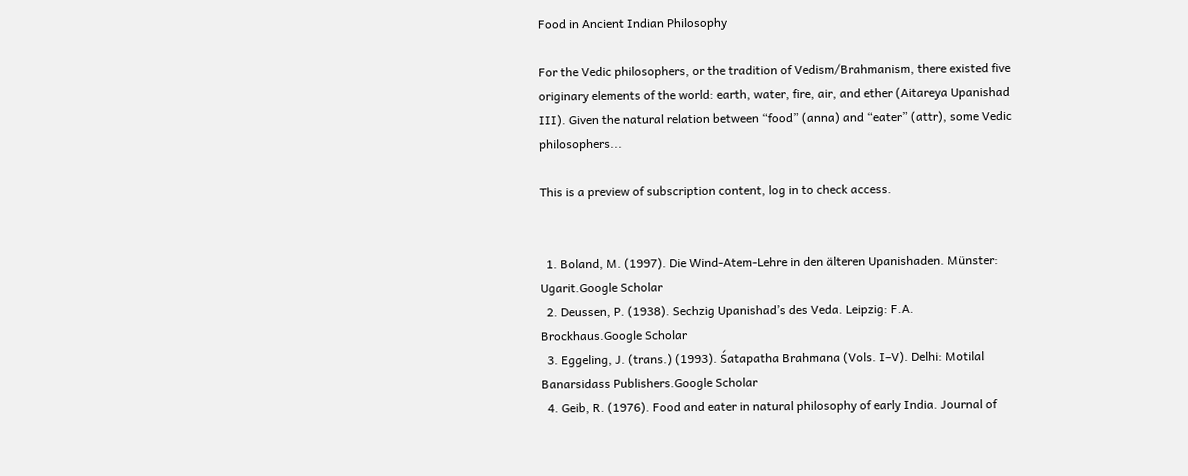Food in Ancient Indian Philosophy

For the Vedic philosophers, or the tradition of Vedism/Brahmanism, there existed five originary elements of the world: earth, water, fire, air, and ether (Aitareya Upanishad III). Given the natural relation between “food” (anna) and “eater” (attr), some Vedic philosophers...

This is a preview of subscription content, log in to check access.


  1. Boland, M. (1997). Die Wind-Atem-Lehre in den älteren Upanishaden. Münster: Ugarit.Google Scholar
  2. Deussen, P. (1938). Sechzig Upanishad’s des Veda. Leipzig: F.A. Brockhaus.Google Scholar
  3. Eggeling, J. (trans.) (1993). Śatapatha Brahmana (Vols. I–V). Delhi: Motilal Banarsidass Publishers.Google Scholar
  4. Geib, R. (1976). Food and eater in natural philosophy of early India. Journal of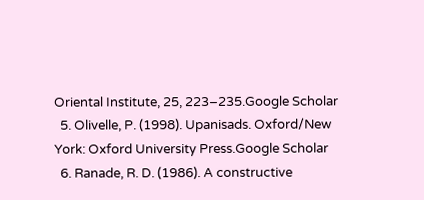Oriental Institute, 25, 223–235.Google Scholar
  5. Olivelle, P. (1998). Upanisads. Oxford/New York: Oxford University Press.Google Scholar
  6. Ranade, R. D. (1986). A constructive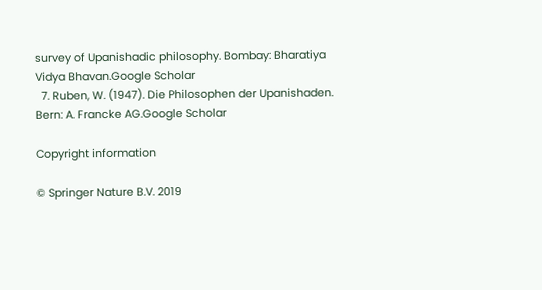survey of Upanishadic philosophy. Bombay: Bharatiya Vidya Bhavan.Google Scholar
  7. Ruben, W. (1947). Die Philosophen der Upanishaden. Bern: A. Francke AG.Google Scholar

Copyright information

© Springer Nature B.V. 2019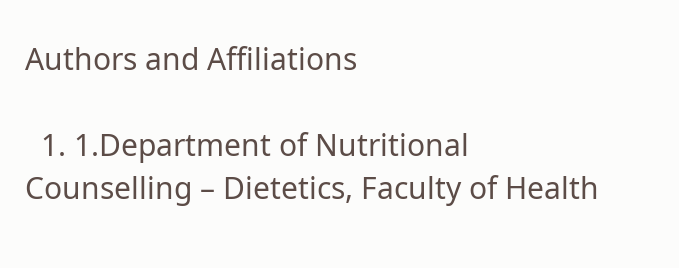Authors and Affiliations

  1. 1.Department of Nutritional Counselling – Dietetics, Faculty of Health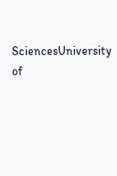SciencesUniversity of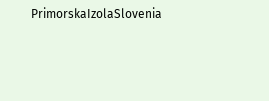PrimorskaIzolaSlovenia